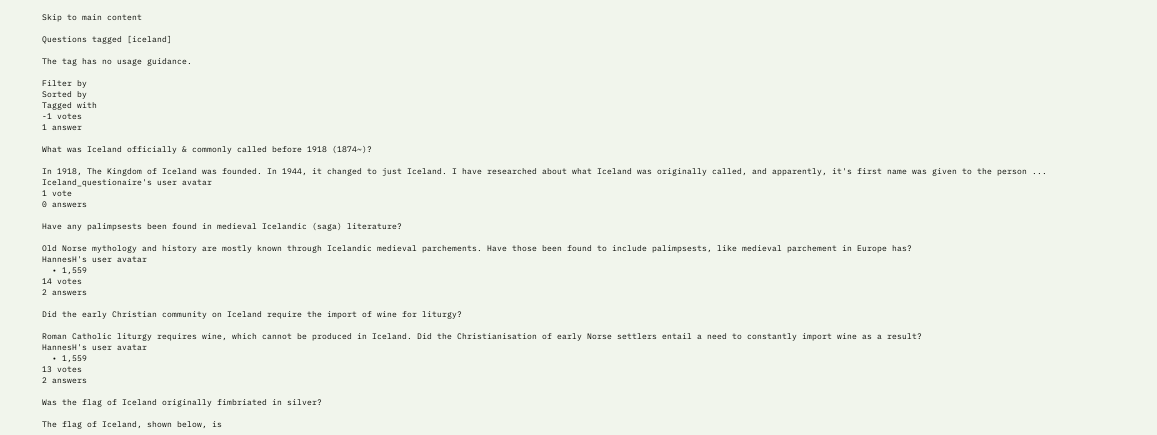Skip to main content

Questions tagged [iceland]

The tag has no usage guidance.

Filter by
Sorted by
Tagged with
-1 votes
1 answer

What was Iceland officially & commonly called before 1918 (1874~)?

In 1918, The Kingdom of Iceland was founded. In 1944, it changed to just Iceland. I have researched about what Iceland was originally called, and apparently, it's first name was given to the person ...
Iceland_questionaire's user avatar
1 vote
0 answers

Have any palimpsests been found in medieval Icelandic (saga) literature?

Old Norse mythology and history are mostly known through Icelandic medieval parchements. Have those been found to include palimpsests, like medieval parchement in Europe has?
HannesH's user avatar
  • 1,559
14 votes
2 answers

Did the early Christian community on Iceland require the import of wine for liturgy?

Roman Catholic liturgy requires wine, which cannot be produced in Iceland. Did the Christianisation of early Norse settlers entail a need to constantly import wine as a result?
HannesH's user avatar
  • 1,559
13 votes
2 answers

Was the flag of Iceland originally fimbriated in silver?

The flag of Iceland, shown below, is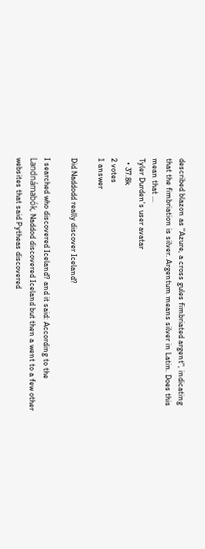described blazon as "Azure, a cross gules fimbriated argent", indicating that the fimbriation is silver. Argentum means silver in Latin. Does this mean that ...
Tyler Durden's user avatar
  • 37.8k
2 votes
1 answer

Did Naddodd really discover Iceland?

I searched who discovered Iceland? and it said: According to the Landnámabók, Naddod discovered Iceland but then a went to a few other websites that said Pytheas discovered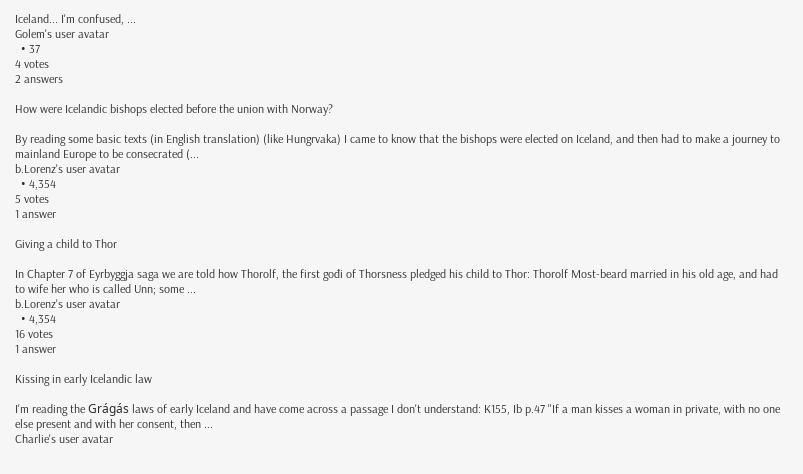Iceland... I'm confused, ...
Golem's user avatar
  • 37
4 votes
2 answers

How were Icelandic bishops elected before the union with Norway?

By reading some basic texts (in English translation) (like Hungrvaka) I came to know that the bishops were elected on Iceland, and then had to make a journey to mainland Europe to be consecrated (...
b.Lorenz's user avatar
  • 4,354
5 votes
1 answer

Giving a child to Thor

In Chapter 7 of Eyrbyggja saga we are told how Thorolf, the first gođi of Thorsness pledged his child to Thor: Thorolf Most-beard married in his old age, and had to wife her who is called Unn; some ...
b.Lorenz's user avatar
  • 4,354
16 votes
1 answer

Kissing in early Icelandic law

I'm reading the Grágás laws of early Iceland and have come across a passage I don't understand: K155, Ib p.47 "If a man kisses a woman in private, with no one else present and with her consent, then ...
Charlie's user avatar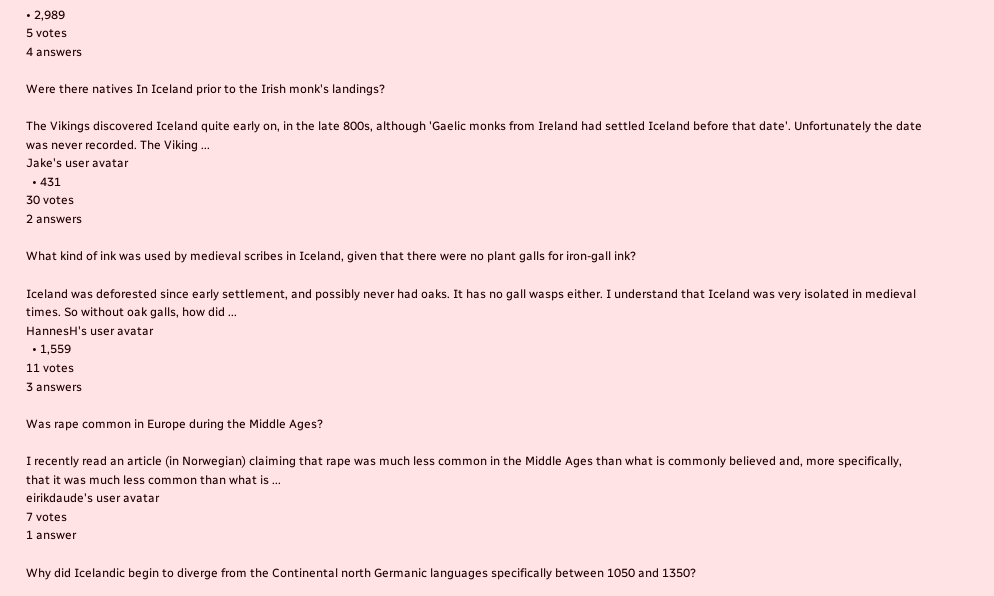• 2,989
5 votes
4 answers

Were there natives In Iceland prior to the Irish monk's landings?

The Vikings discovered Iceland quite early on, in the late 800s, although 'Gaelic monks from Ireland had settled Iceland before that date'. Unfortunately the date was never recorded. The Viking ...
Jake's user avatar
  • 431
30 votes
2 answers

What kind of ink was used by medieval scribes in Iceland, given that there were no plant galls for iron-gall ink?

Iceland was deforested since early settlement, and possibly never had oaks. It has no gall wasps either. I understand that Iceland was very isolated in medieval times. So without oak galls, how did ...
HannesH's user avatar
  • 1,559
11 votes
3 answers

Was rape common in Europe during the Middle Ages?

I recently read an article (in Norwegian) claiming that rape was much less common in the Middle Ages than what is commonly believed and, more specifically, that it was much less common than what is ...
eirikdaude's user avatar
7 votes
1 answer

Why did Icelandic begin to diverge from the Continental north Germanic languages specifically between 1050 and 1350?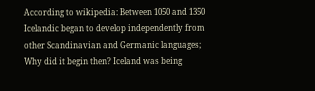According to wikipedia: Between 1050 and 1350 Icelandic began to develop independently from other Scandinavian and Germanic languages; Why did it begin then? Iceland was being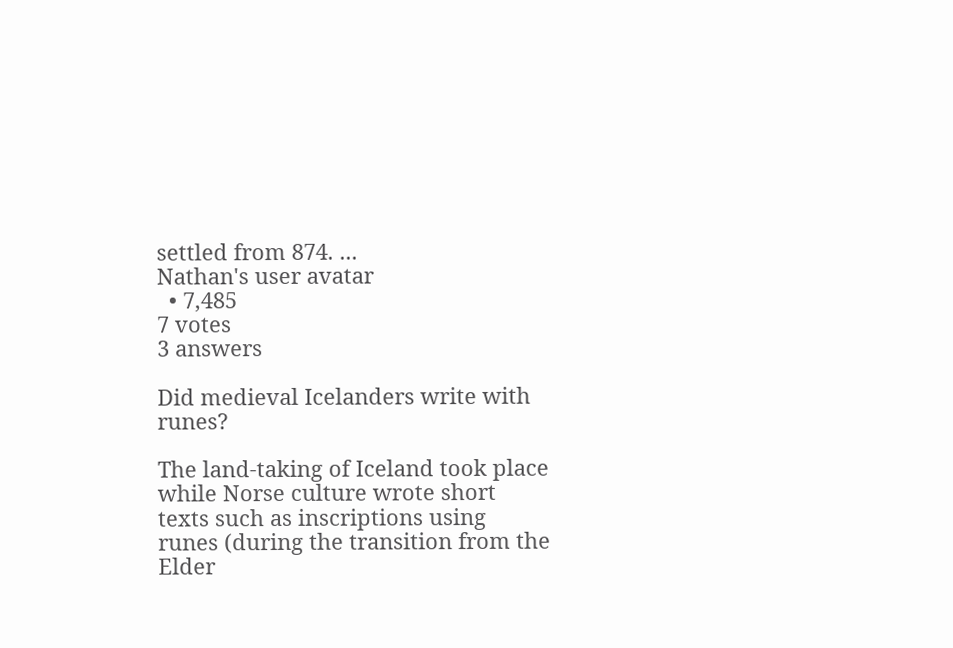settled from 874. ...
Nathan's user avatar
  • 7,485
7 votes
3 answers

Did medieval Icelanders write with runes?

The land-taking of Iceland took place while Norse culture wrote short texts such as inscriptions using runes (during the transition from the Elder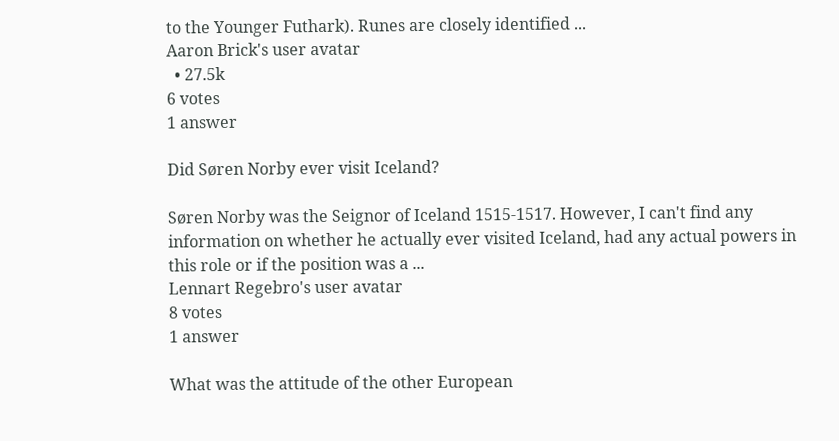to the Younger Futhark). Runes are closely identified ...
Aaron Brick's user avatar
  • 27.5k
6 votes
1 answer

Did Søren Norby ever visit Iceland?

Søren Norby was the Seignor of Iceland 1515-1517. However, I can't find any information on whether he actually ever visited Iceland, had any actual powers in this role or if the position was a ...
Lennart Regebro's user avatar
8 votes
1 answer

What was the attitude of the other European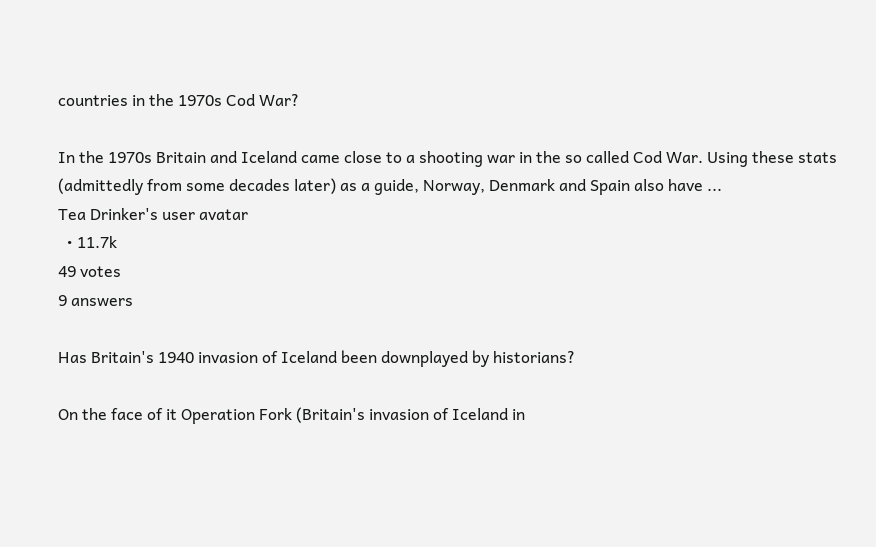countries in the 1970s Cod War?

In the 1970s Britain and Iceland came close to a shooting war in the so called Cod War. Using these stats (admittedly from some decades later) as a guide, Norway, Denmark and Spain also have ...
Tea Drinker's user avatar
  • 11.7k
49 votes
9 answers

Has Britain's 1940 invasion of Iceland been downplayed by historians?

On the face of it Operation Fork (Britain's invasion of Iceland in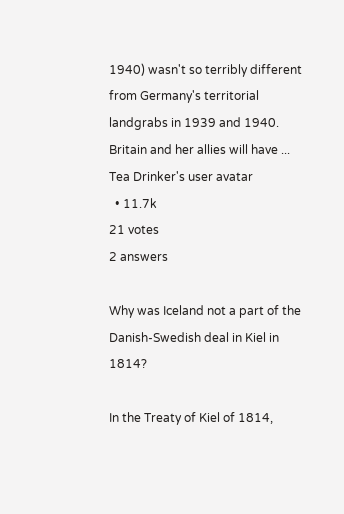1940) wasn't so terribly different from Germany's territorial landgrabs in 1939 and 1940. Britain and her allies will have ...
Tea Drinker's user avatar
  • 11.7k
21 votes
2 answers

Why was Iceland not a part of the Danish-Swedish deal in Kiel in 1814?

In the Treaty of Kiel of 1814,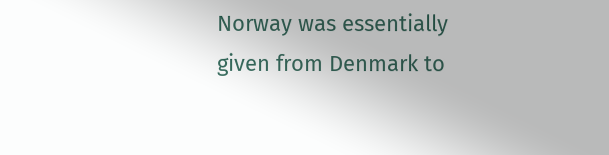Norway was essentially given from Denmark to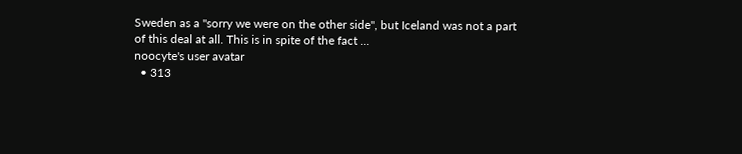Sweden as a "sorry we were on the other side", but Iceland was not a part of this deal at all. This is in spite of the fact ...
noocyte's user avatar
  • 313